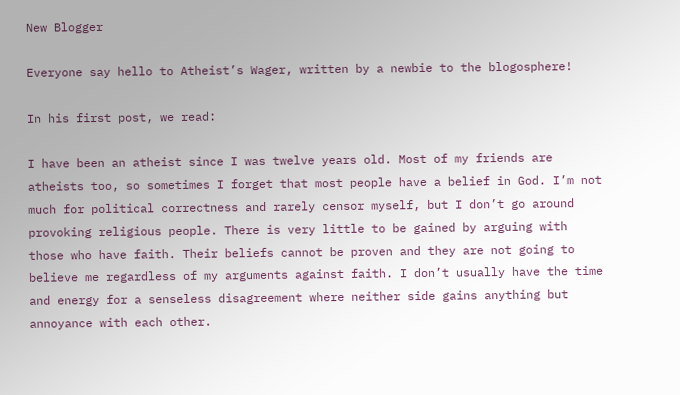New Blogger

Everyone say hello to Atheist’s Wager, written by a newbie to the blogosphere!

In his first post, we read:

I have been an atheist since I was twelve years old. Most of my friends are atheists too, so sometimes I forget that most people have a belief in God. I’m not much for political correctness and rarely censor myself, but I don’t go around provoking religious people. There is very little to be gained by arguing with those who have faith. Their beliefs cannot be proven and they are not going to believe me regardless of my arguments against faith. I don’t usually have the time and energy for a senseless disagreement where neither side gains anything but annoyance with each other.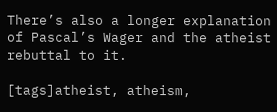There’s also a longer explanation of Pascal’s Wager and the atheist rebuttal to it.

[tags]atheist, atheism,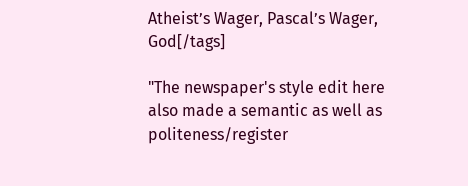Atheist’s Wager, Pascal’s Wager, God[/tags]

"The newspaper's style edit here also made a semantic as well as politeness/register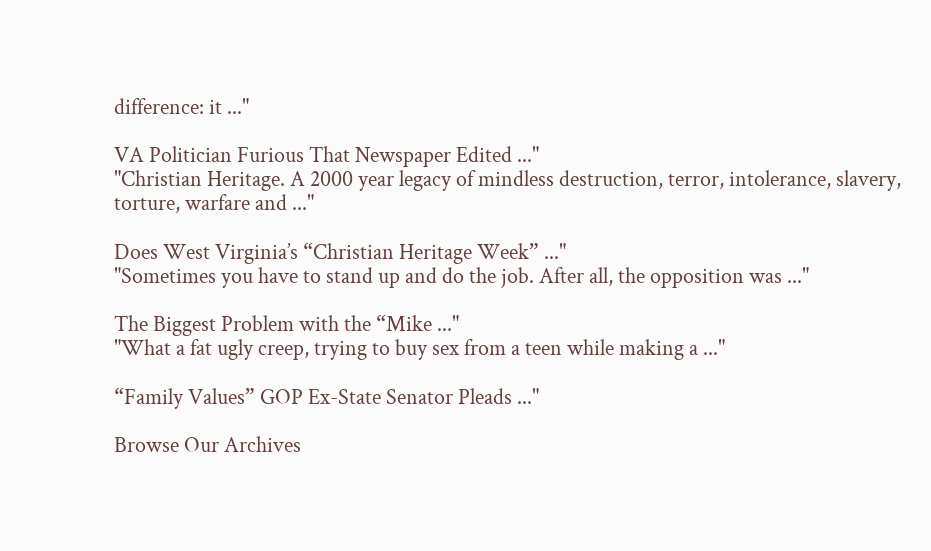difference: it ..."

VA Politician Furious That Newspaper Edited ..."
"Christian Heritage. A 2000 year legacy of mindless destruction, terror, intolerance, slavery, torture, warfare and ..."

Does West Virginia’s “Christian Heritage Week” ..."
"Sometimes you have to stand up and do the job. After all, the opposition was ..."

The Biggest Problem with the “Mike ..."
"What a fat ugly creep, trying to buy sex from a teen while making a ..."

“Family Values” GOP Ex-State Senator Pleads ..."

Browse Our Archives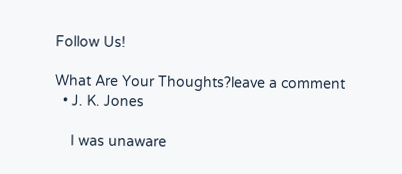Follow Us!

What Are Your Thoughts?leave a comment
  • J. K. Jones

    I was unaware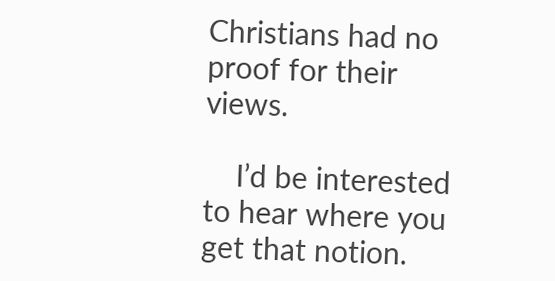Christians had no proof for their views.

    I’d be interested to hear where you get that notion.